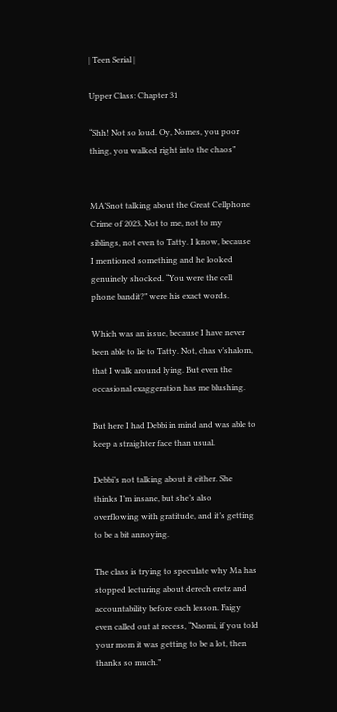| Teen Serial |

Upper Class: Chapter 31

“Shh! Not so loud. Oy, Nomes, you poor thing, you walked right into the chaos”


MA’Snot talking about the Great Cellphone Crime of 2023. Not to me, not to my siblings, not even to Tatty. I know, because I mentioned something and he looked genuinely shocked. “You were the cell phone bandit?” were his exact words.

Which was an issue, because I have never been able to lie to Tatty. Not, chas v’shalom, that I walk around lying. But even the occasional exaggeration has me blushing.

But here I had Debbi in mind and was able to keep a straighter face than usual.

Debbi’s not talking about it either. She thinks I’m insane, but she’s also overflowing with gratitude, and it’s getting to be a bit annoying.

The class is trying to speculate why Ma has stopped lecturing about derech eretz and accountability before each lesson. Faigy even called out at recess, “Naomi, if you told your mom it was getting to be a lot, then thanks so much.”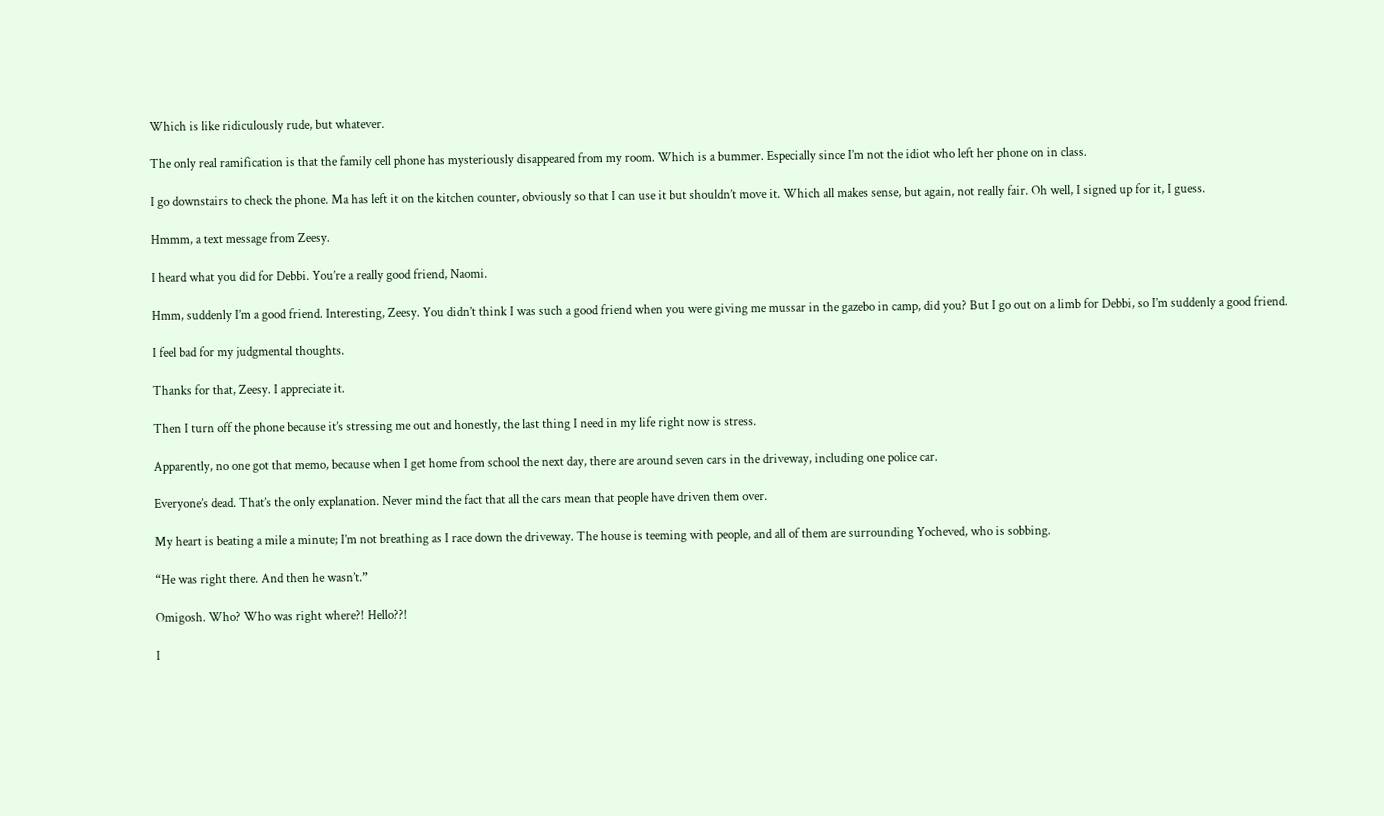Which is like ridiculously rude, but whatever.

The only real ramification is that the family cell phone has mysteriously disappeared from my room. Which is a bummer. Especially since I’m not the idiot who left her phone on in class.

I go downstairs to check the phone. Ma has left it on the kitchen counter, obviously so that I can use it but shouldn’t move it. Which all makes sense, but again, not really fair. Oh well, I signed up for it, I guess.

Hmmm, a text message from Zeesy.

I heard what you did for Debbi. You’re a really good friend, Naomi.

Hmm, suddenly I’m a good friend. Interesting, Zeesy. You didn’t think I was such a good friend when you were giving me mussar in the gazebo in camp, did you? But I go out on a limb for Debbi, so I’m suddenly a good friend.

I feel bad for my judgmental thoughts.

Thanks for that, Zeesy. I appreciate it.

Then I turn off the phone because it’s stressing me out and honestly, the last thing I need in my life right now is stress.

Apparently, no one got that memo, because when I get home from school the next day, there are around seven cars in the driveway, including one police car.

Everyone’s dead. That’s the only explanation. Never mind the fact that all the cars mean that people have driven them over.

My heart is beating a mile a minute; I’m not breathing as I race down the driveway. The house is teeming with people, and all of them are surrounding Yocheved, who is sobbing.

“He was right there. And then he wasn’t.”

Omigosh. Who? Who was right where?! Hello??!

I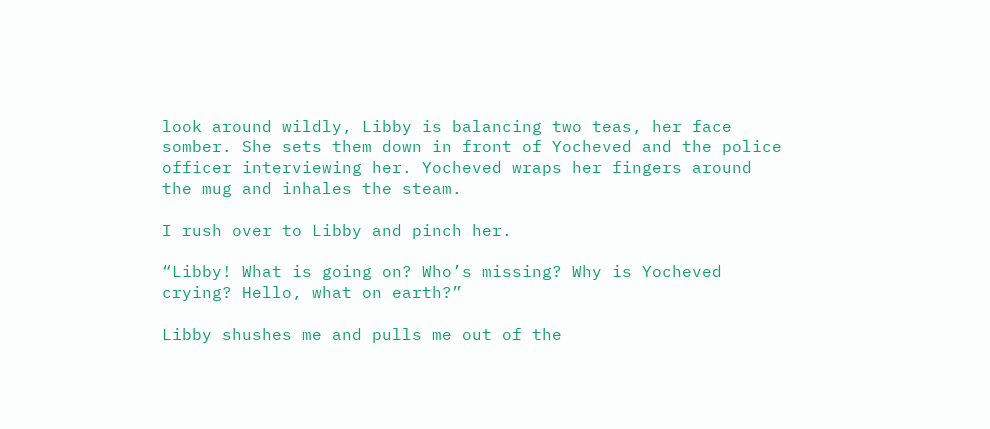look around wildly, Libby is balancing two teas, her face somber. She sets them down in front of Yocheved and the police officer interviewing her. Yocheved wraps her fingers around the mug and inhales the steam.

I rush over to Libby and pinch her.

“Libby! What is going on? Who’s missing? Why is Yocheved crying? Hello, what on earth?”

Libby shushes me and pulls me out of the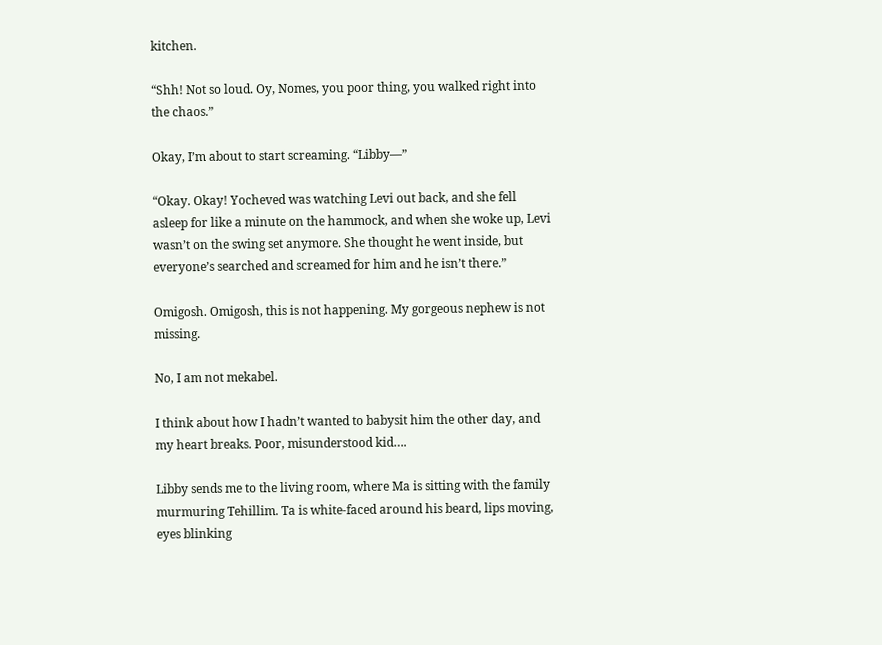kitchen.

“Shh! Not so loud. Oy, Nomes, you poor thing, you walked right into the chaos.”

Okay, I’m about to start screaming. “Libby—”

“Okay. Okay! Yocheved was watching Levi out back, and she fell asleep for like a minute on the hammock, and when she woke up, Levi wasn’t on the swing set anymore. She thought he went inside, but everyone’s searched and screamed for him and he isn’t there.”

Omigosh. Omigosh, this is not happening. My gorgeous nephew is not missing.

No, I am not mekabel.

I think about how I hadn’t wanted to babysit him the other day, and my heart breaks. Poor, misunderstood kid….

Libby sends me to the living room, where Ma is sitting with the family murmuring Tehillim. Ta is white-faced around his beard, lips moving, eyes blinking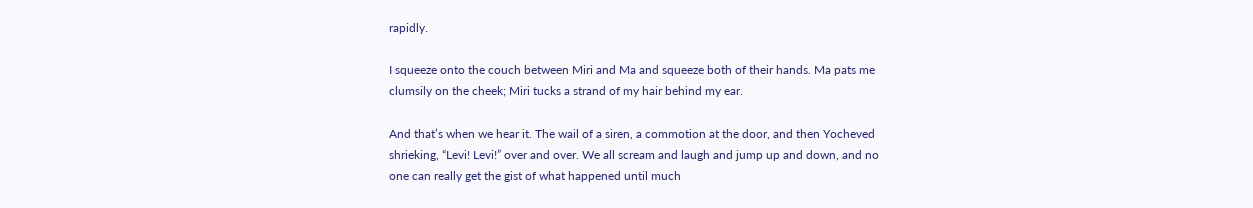rapidly.

I squeeze onto the couch between Miri and Ma and squeeze both of their hands. Ma pats me clumsily on the cheek; Miri tucks a strand of my hair behind my ear.

And that’s when we hear it. The wail of a siren, a commotion at the door, and then Yocheved shrieking, “Levi! Levi!” over and over. We all scream and laugh and jump up and down, and no one can really get the gist of what happened until much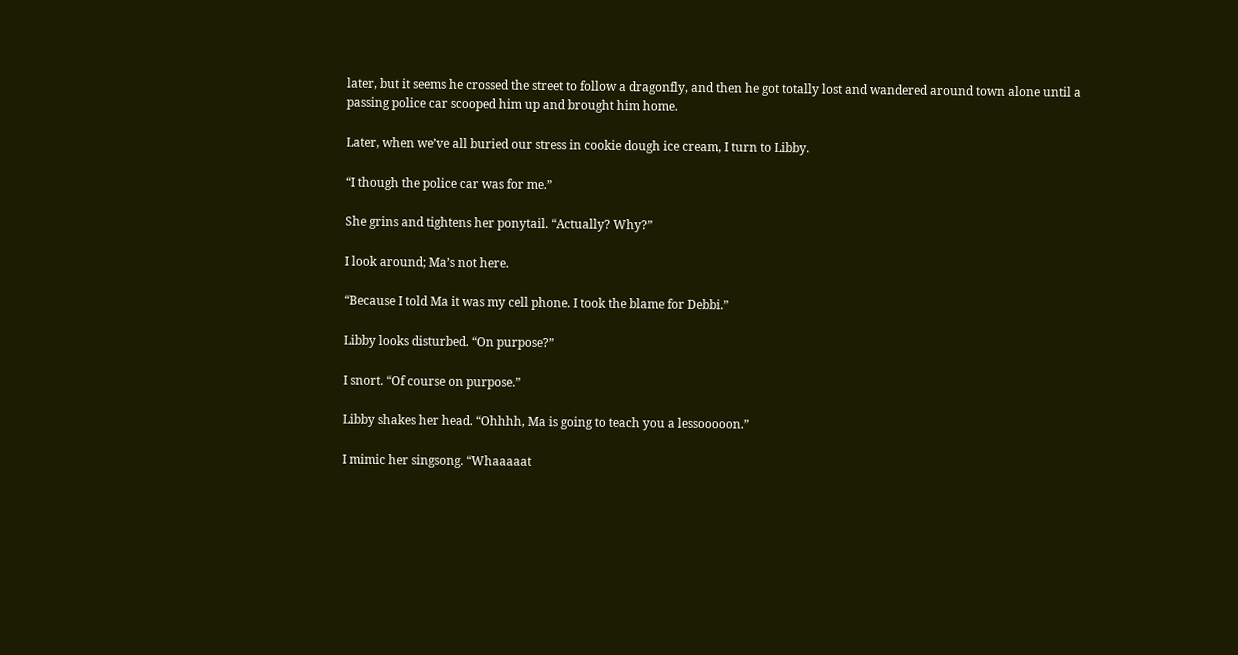later, but it seems he crossed the street to follow a dragonfly, and then he got totally lost and wandered around town alone until a passing police car scooped him up and brought him home.

Later, when we’ve all buried our stress in cookie dough ice cream, I turn to Libby.

“I though the police car was for me.”

She grins and tightens her ponytail. “Actually? Why?”

I look around; Ma’s not here.

“Because I told Ma it was my cell phone. I took the blame for Debbi.”

Libby looks disturbed. “On purpose?”

I snort. “Of course on purpose.”

Libby shakes her head. “Ohhhh, Ma is going to teach you a lessooooon.”

I mimic her singsong. “Whaaaaat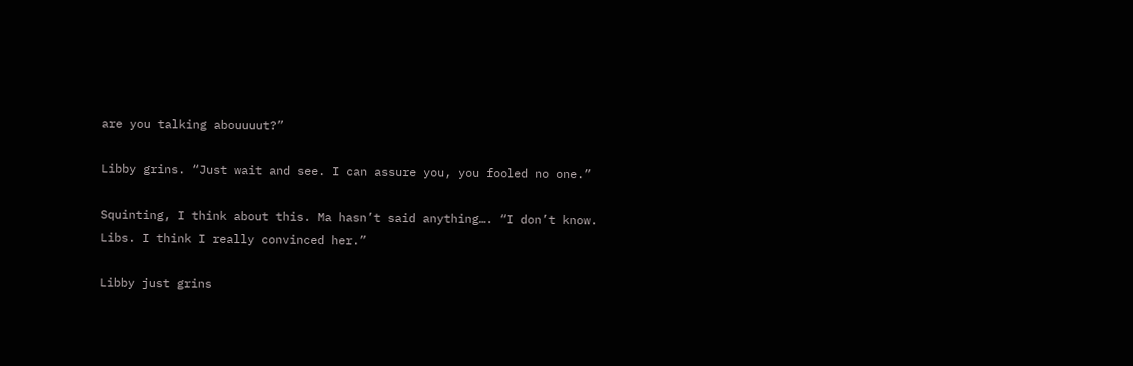are you talking abouuuut?”

Libby grins. “Just wait and see. I can assure you, you fooled no one.”

Squinting, I think about this. Ma hasn’t said anything…. “I don’t know. Libs. I think I really convinced her.”

Libby just grins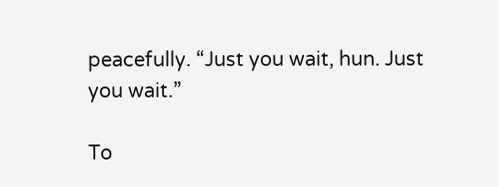peacefully. “Just you wait, hun. Just you wait.”

To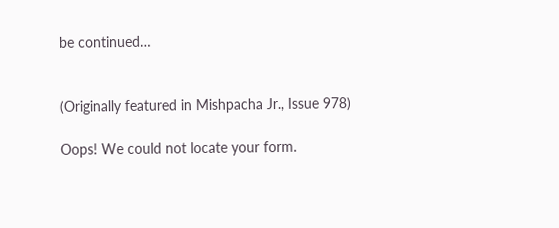be continued…


(Originally featured in Mishpacha Jr., Issue 978)

Oops! We could not locate your form.